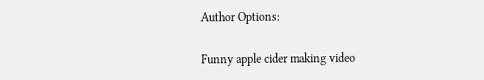Author Options:

Funny apple cider making video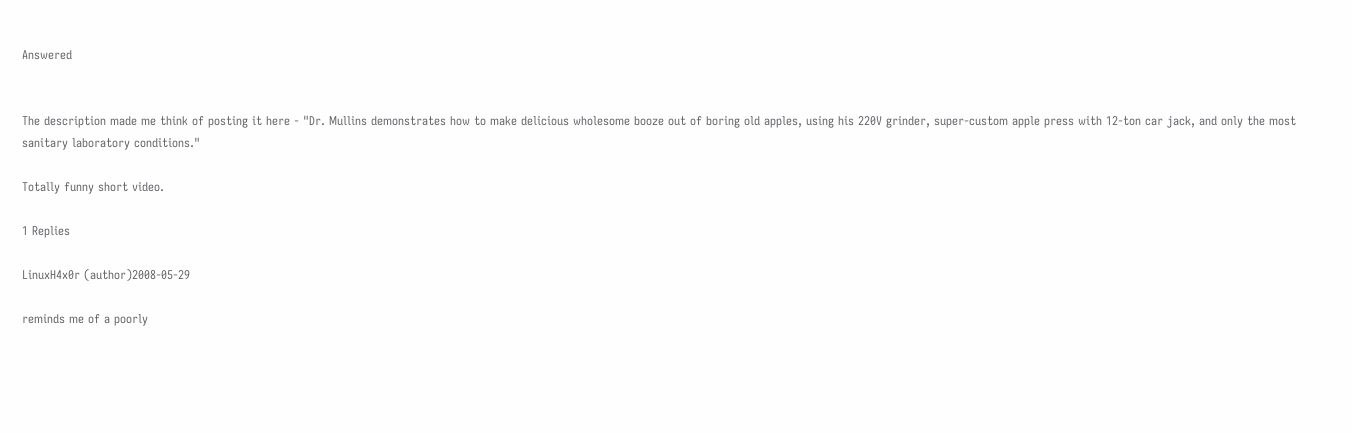Answered


The description made me think of posting it here - "Dr. Mullins demonstrates how to make delicious wholesome booze out of boring old apples, using his 220V grinder, super-custom apple press with 12-ton car jack, and only the most sanitary laboratory conditions."

Totally funny short video.

1 Replies

LinuxH4x0r (author)2008-05-29

reminds me of a poorly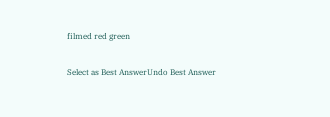filmed red green

Select as Best AnswerUndo Best Answer